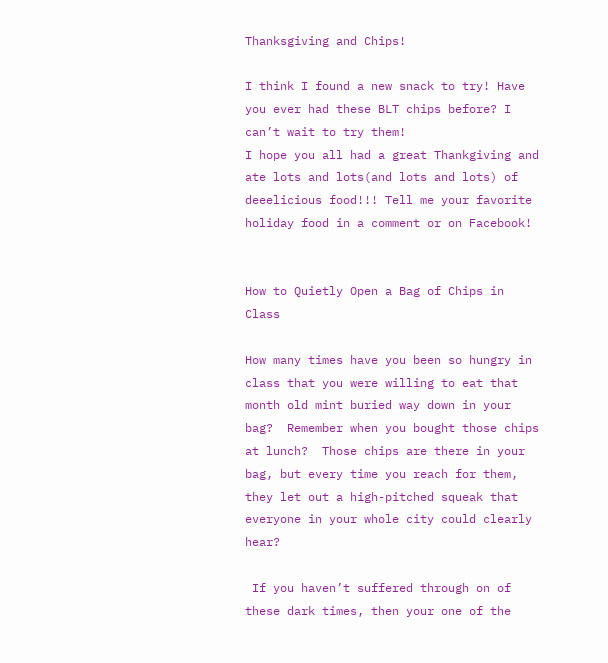Thanksgiving and Chips!

I think I found a new snack to try! Have you ever had these BLT chips before? I can’t wait to try them!
I hope you all had a great Thankgiving and ate lots and lots(and lots and lots) of deeelicious food!!! Tell me your favorite holiday food in a comment or on Facebook!


How to Quietly Open a Bag of Chips in Class

How many times have you been so hungry in class that you were willing to eat that month old mint buried way down in your bag?  Remember when you bought those chips at lunch?  Those chips are there in your bag, but every time you reach for them, they let out a high-pitched squeak that everyone in your whole city could clearly hear?

 If you haven’t suffered through on of these dark times, then your one of the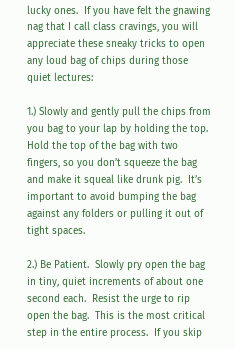lucky ones.  If you have felt the gnawing nag that I call class cravings, you will appreciate these sneaky tricks to open any loud bag of chips during those quiet lectures:

1.) Slowly and gently pull the chips from you bag to your lap by holding the top.  Hold the top of the bag with two fingers, so you don’t squeeze the bag and make it squeal like drunk pig.  It’s important to avoid bumping the bag against any folders or pulling it out of tight spaces.

2.) Be Patient.  Slowly pry open the bag in tiny, quiet increments of about one second each.  Resist the urge to rip open the bag.  This is the most critical step in the entire process.  If you skip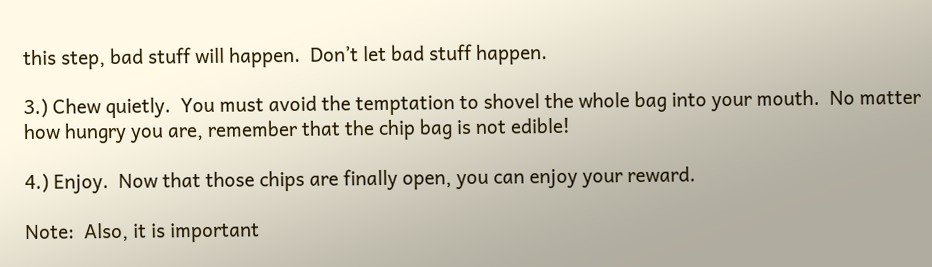this step, bad stuff will happen.  Don’t let bad stuff happen.

3.) Chew quietly.  You must avoid the temptation to shovel the whole bag into your mouth.  No matter how hungry you are, remember that the chip bag is not edible!

4.) Enjoy.  Now that those chips are finally open, you can enjoy your reward.

Note:  Also, it is important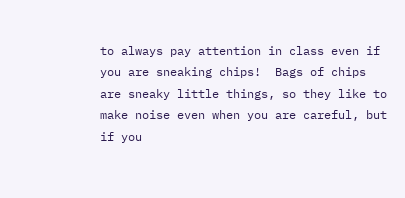to always pay attention in class even if you are sneaking chips!  Bags of chips are sneaky little things, so they like to make noise even when you are careful, but if you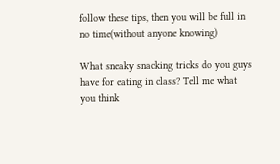follow these tips, then you will be full in no time(without anyone knowing)

What sneaky snacking tricks do you guys have for eating in class? Tell me what you think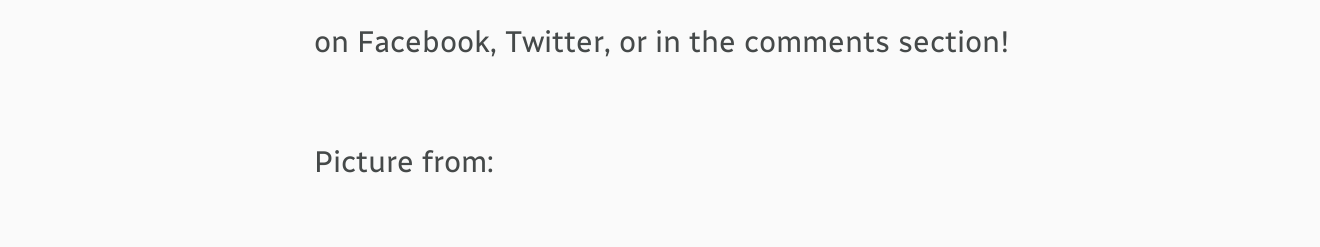on Facebook, Twitter, or in the comments section!

Picture from: